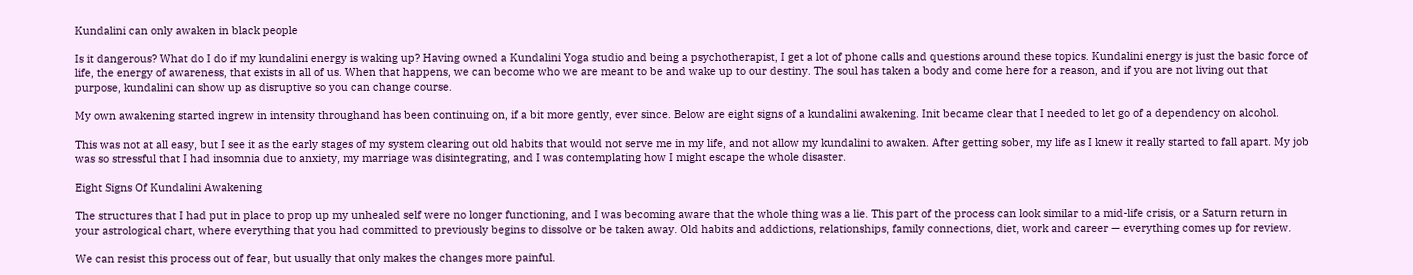Kundalini can only awaken in black people

Is it dangerous? What do I do if my kundalini energy is waking up? Having owned a Kundalini Yoga studio and being a psychotherapist, I get a lot of phone calls and questions around these topics. Kundalini energy is just the basic force of life, the energy of awareness, that exists in all of us. When that happens, we can become who we are meant to be and wake up to our destiny. The soul has taken a body and come here for a reason, and if you are not living out that purpose, kundalini can show up as disruptive so you can change course.

My own awakening started ingrew in intensity throughand has been continuing on, if a bit more gently, ever since. Below are eight signs of a kundalini awakening. Init became clear that I needed to let go of a dependency on alcohol.

This was not at all easy, but I see it as the early stages of my system clearing out old habits that would not serve me in my life, and not allow my kundalini to awaken. After getting sober, my life as I knew it really started to fall apart. My job was so stressful that I had insomnia due to anxiety, my marriage was disintegrating, and I was contemplating how I might escape the whole disaster.

Eight Signs Of Kundalini Awakening

The structures that I had put in place to prop up my unhealed self were no longer functioning, and I was becoming aware that the whole thing was a lie. This part of the process can look similar to a mid-life crisis, or a Saturn return in your astrological chart, where everything that you had committed to previously begins to dissolve or be taken away. Old habits and addictions, relationships, family connections, diet, work and career — everything comes up for review.

We can resist this process out of fear, but usually that only makes the changes more painful.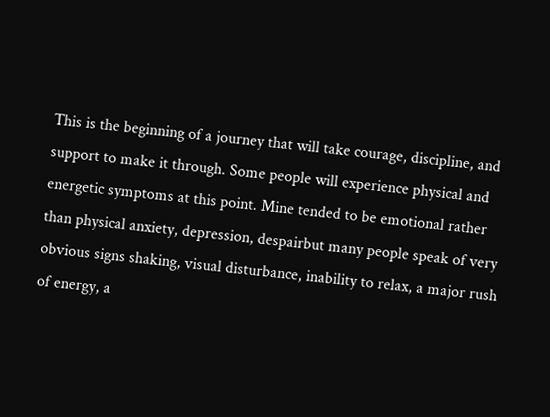This is the beginning of a journey that will take courage, discipline, and support to make it through. Some people will experience physical and energetic symptoms at this point. Mine tended to be emotional rather than physical anxiety, depression, despairbut many people speak of very obvious signs shaking, visual disturbance, inability to relax, a major rush of energy, a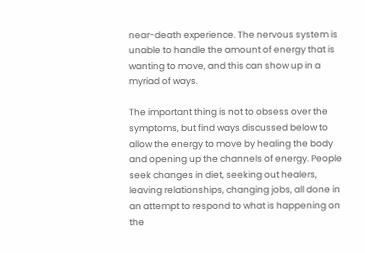near-death experience. The nervous system is unable to handle the amount of energy that is wanting to move, and this can show up in a myriad of ways.

The important thing is not to obsess over the symptoms, but find ways discussed below to allow the energy to move by healing the body and opening up the channels of energy. People seek changes in diet, seeking out healers, leaving relationships, changing jobs, all done in an attempt to respond to what is happening on the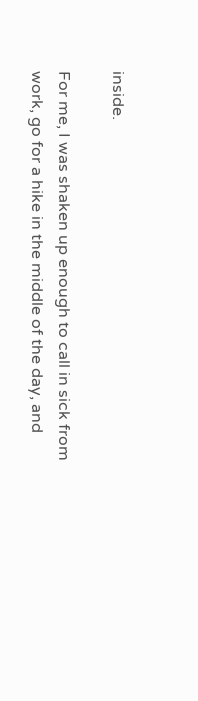inside.

For me, I was shaken up enough to call in sick from work, go for a hike in the middle of the day, and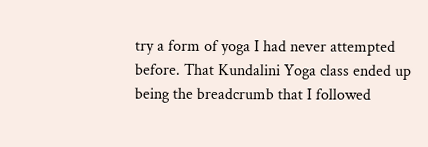try a form of yoga I had never attempted before. That Kundalini Yoga class ended up being the breadcrumb that I followed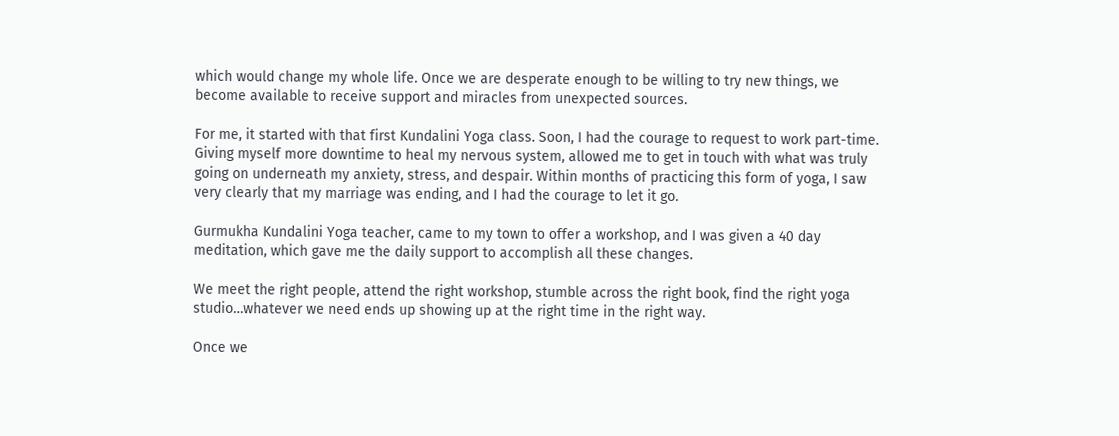which would change my whole life. Once we are desperate enough to be willing to try new things, we become available to receive support and miracles from unexpected sources.

For me, it started with that first Kundalini Yoga class. Soon, I had the courage to request to work part-time. Giving myself more downtime to heal my nervous system, allowed me to get in touch with what was truly going on underneath my anxiety, stress, and despair. Within months of practicing this form of yoga, I saw very clearly that my marriage was ending, and I had the courage to let it go.

Gurmukha Kundalini Yoga teacher, came to my town to offer a workshop, and I was given a 40 day meditation, which gave me the daily support to accomplish all these changes.

We meet the right people, attend the right workshop, stumble across the right book, find the right yoga studio…whatever we need ends up showing up at the right time in the right way.

Once we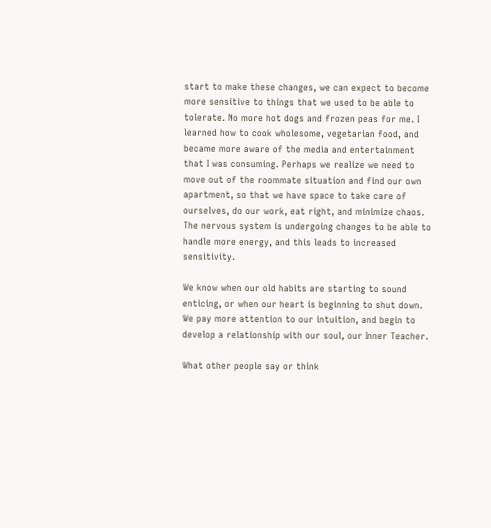start to make these changes, we can expect to become more sensitive to things that we used to be able to tolerate. No more hot dogs and frozen peas for me. I learned how to cook wholesome, vegetarian food, and became more aware of the media and entertainment that I was consuming. Perhaps we realize we need to move out of the roommate situation and find our own apartment, so that we have space to take care of ourselves, do our work, eat right, and minimize chaos. The nervous system is undergoing changes to be able to handle more energy, and this leads to increased sensitivity.

We know when our old habits are starting to sound enticing, or when our heart is beginning to shut down. We pay more attention to our intuition, and begin to develop a relationship with our soul, our Inner Teacher.

What other people say or think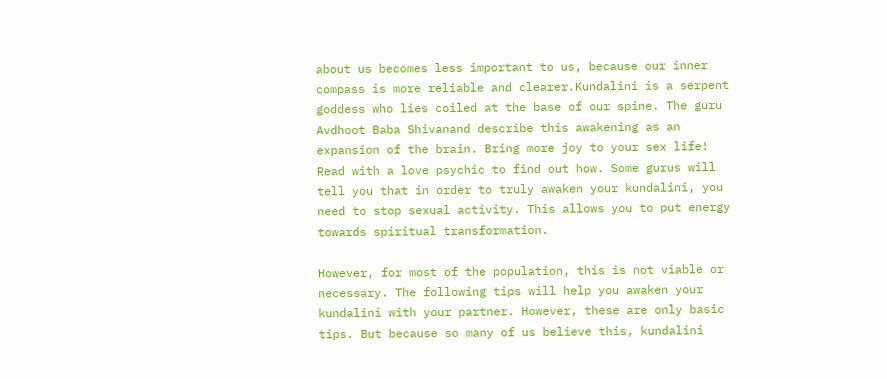about us becomes less important to us, because our inner compass is more reliable and clearer.Kundalini is a serpent goddess who lies coiled at the base of our spine. The guru Avdhoot Baba Shivanand describe this awakening as an expansion of the brain. Bring more joy to your sex life! Read with a love psychic to find out how. Some gurus will tell you that in order to truly awaken your kundalini, you need to stop sexual activity. This allows you to put energy towards spiritual transformation.

However, for most of the population, this is not viable or necessary. The following tips will help you awaken your kundalini with your partner. However, these are only basic tips. But because so many of us believe this, kundalini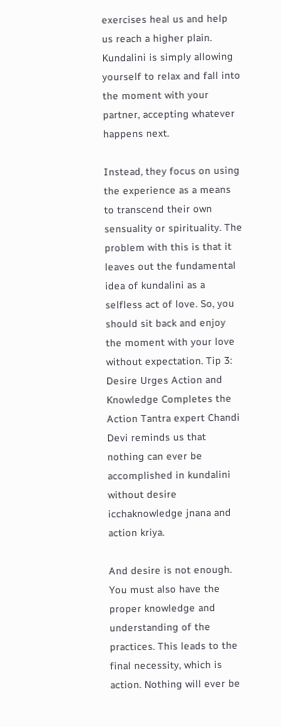exercises heal us and help us reach a higher plain. Kundalini is simply allowing yourself to relax and fall into the moment with your partner, accepting whatever happens next.

Instead, they focus on using the experience as a means to transcend their own sensuality or spirituality. The problem with this is that it leaves out the fundamental idea of kundalini as a selfless act of love. So, you should sit back and enjoy the moment with your love without expectation. Tip 3: Desire Urges Action and Knowledge Completes the Action Tantra expert Chandi Devi reminds us that nothing can ever be accomplished in kundalini without desire icchaknowledge jnana and action kriya.

And desire is not enough. You must also have the proper knowledge and understanding of the practices. This leads to the final necessity, which is action. Nothing will ever be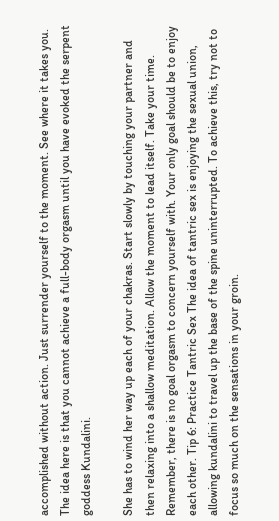accomplished without action. Just surrender yourself to the moment. See where it takes you. The idea here is that you cannot achieve a full-body orgasm until you have evoked the serpent goddess Kundalini.

She has to wind her way up each of your chakras. Start slowly by touching your partner and then relaxing into a shallow meditation. Allow the moment to lead itself. Take your time. Remember, there is no goal orgasm to concern yourself with. Your only goal should be to enjoy each other. Tip 6: Practice Tantric Sex The idea of tantric sex is enjoying the sexual union, allowing kundalini to travel up the base of the spine uninterrupted. To achieve this, try not to focus so much on the sensations in your groin.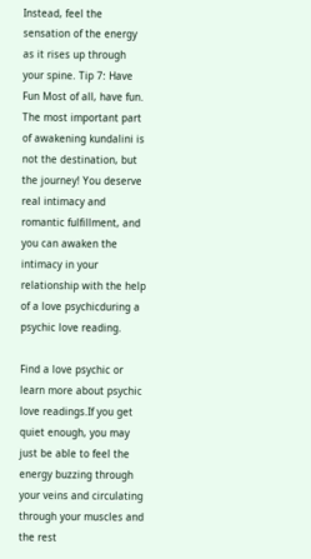Instead, feel the sensation of the energy as it rises up through your spine. Tip 7: Have Fun Most of all, have fun. The most important part of awakening kundalini is not the destination, but the journey! You deserve real intimacy and romantic fulfillment, and you can awaken the intimacy in your relationship with the help of a love psychicduring a psychic love reading.

Find a love psychic or learn more about psychic love readings.If you get quiet enough, you may just be able to feel the energy buzzing through your veins and circulating through your muscles and the rest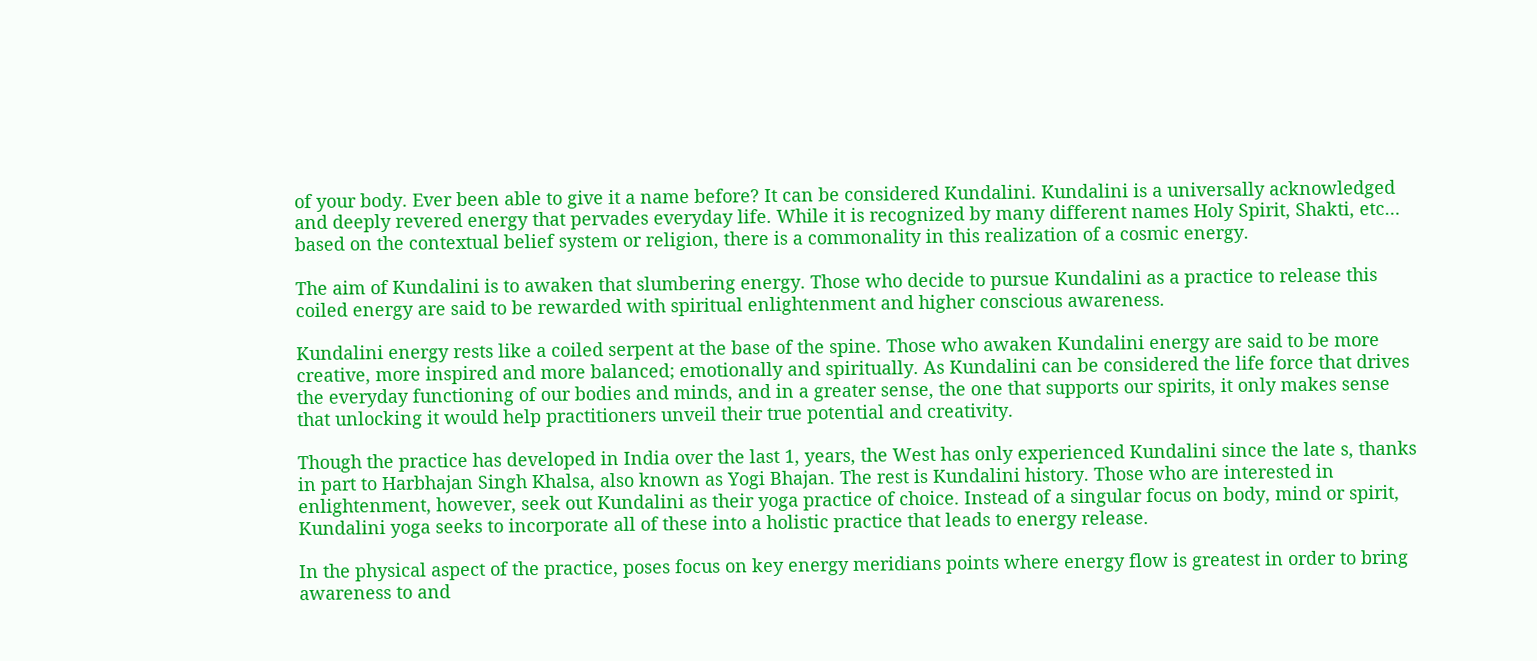of your body. Ever been able to give it a name before? It can be considered Kundalini. Kundalini is a universally acknowledged and deeply revered energy that pervades everyday life. While it is recognized by many different names Holy Spirit, Shakti, etc… based on the contextual belief system or religion, there is a commonality in this realization of a cosmic energy.

The aim of Kundalini is to awaken that slumbering energy. Those who decide to pursue Kundalini as a practice to release this coiled energy are said to be rewarded with spiritual enlightenment and higher conscious awareness.

Kundalini energy rests like a coiled serpent at the base of the spine. Those who awaken Kundalini energy are said to be more creative, more inspired and more balanced; emotionally and spiritually. As Kundalini can be considered the life force that drives the everyday functioning of our bodies and minds, and in a greater sense, the one that supports our spirits, it only makes sense that unlocking it would help practitioners unveil their true potential and creativity.

Though the practice has developed in India over the last 1, years, the West has only experienced Kundalini since the late s, thanks in part to Harbhajan Singh Khalsa, also known as Yogi Bhajan. The rest is Kundalini history. Those who are interested in enlightenment, however, seek out Kundalini as their yoga practice of choice. Instead of a singular focus on body, mind or spirit, Kundalini yoga seeks to incorporate all of these into a holistic practice that leads to energy release.

In the physical aspect of the practice, poses focus on key energy meridians points where energy flow is greatest in order to bring awareness to and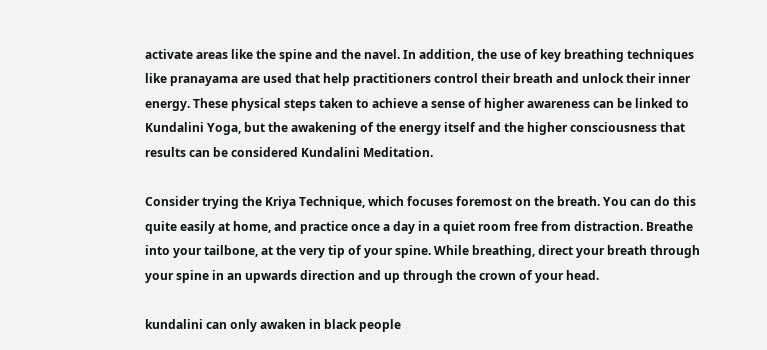activate areas like the spine and the navel. In addition, the use of key breathing techniques like pranayama are used that help practitioners control their breath and unlock their inner energy. These physical steps taken to achieve a sense of higher awareness can be linked to Kundalini Yoga, but the awakening of the energy itself and the higher consciousness that results can be considered Kundalini Meditation.

Consider trying the Kriya Technique, which focuses foremost on the breath. You can do this quite easily at home, and practice once a day in a quiet room free from distraction. Breathe into your tailbone, at the very tip of your spine. While breathing, direct your breath through your spine in an upwards direction and up through the crown of your head.

kundalini can only awaken in black people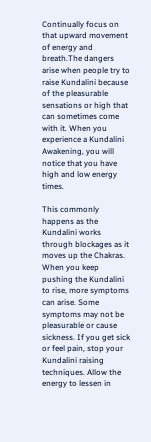Continually focus on that upward movement of energy and breath.The dangers arise when people try to raise Kundalini because of the pleasurable sensations or high that can sometimes come with it. When you experience a Kundalini Awakening, you will notice that you have high and low energy times.

This commonly happens as the Kundalini works through blockages as it moves up the Chakras. When you keep pushing the Kundalini to rise, more symptoms can arise. Some symptoms may not be pleasurable or cause sickness. If you get sick or feel pain, stop your Kundalini raising techniques. Allow the energy to lessen in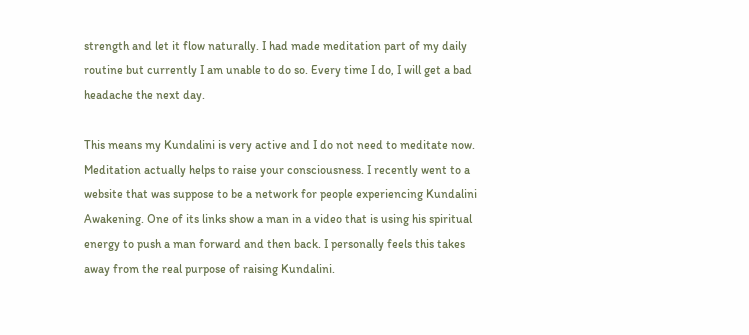strength and let it flow naturally. I had made meditation part of my daily routine but currently I am unable to do so. Every time I do, I will get a bad headache the next day.

This means my Kundalini is very active and I do not need to meditate now. Meditation actually helps to raise your consciousness. I recently went to a website that was suppose to be a network for people experiencing Kundalini Awakening. One of its links show a man in a video that is using his spiritual energy to push a man forward and then back. I personally feels this takes away from the real purpose of raising Kundalini.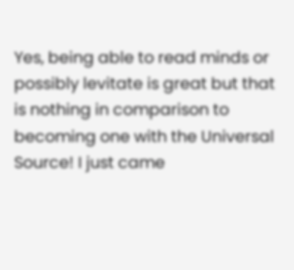Yes, being able to read minds or possibly levitate is great but that is nothing in comparison to becoming one with the Universal Source! I just came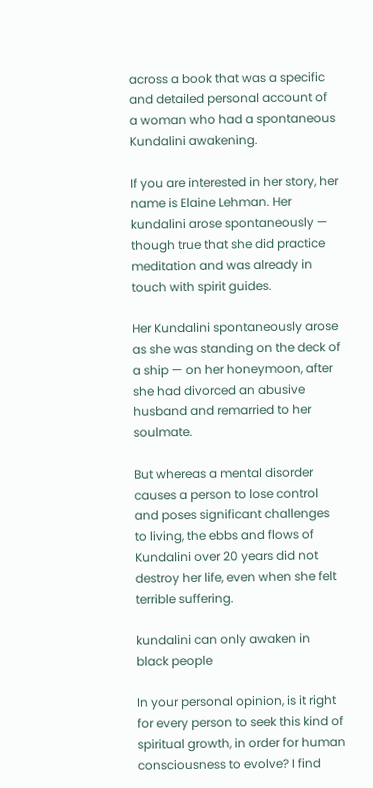across a book that was a specific and detailed personal account of a woman who had a spontaneous Kundalini awakening.

If you are interested in her story, her name is Elaine Lehman. Her kundalini arose spontaneously — though true that she did practice meditation and was already in touch with spirit guides.

Her Kundalini spontaneously arose as she was standing on the deck of a ship — on her honeymoon, after she had divorced an abusive husband and remarried to her soulmate.

But whereas a mental disorder causes a person to lose control and poses significant challenges to living, the ebbs and flows of Kundalini over 20 years did not destroy her life, even when she felt terrible suffering.

kundalini can only awaken in black people

In your personal opinion, is it right for every person to seek this kind of spiritual growth, in order for human consciousness to evolve? I find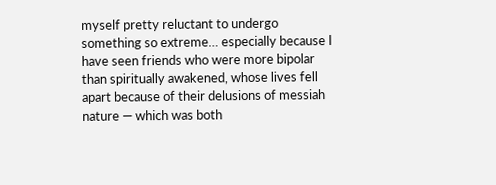myself pretty reluctant to undergo something so extreme… especially because I have seen friends who were more bipolar than spiritually awakened, whose lives fell apart because of their delusions of messiah nature — which was both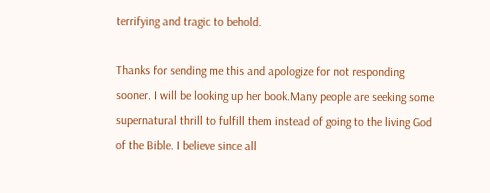terrifying and tragic to behold.

Thanks for sending me this and apologize for not responding sooner. I will be looking up her book.Many people are seeking some supernatural thrill to fulfill them instead of going to the living God of the Bible. I believe since all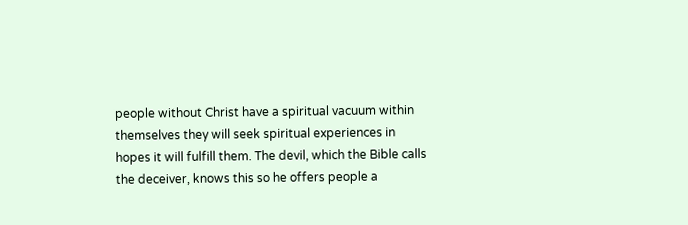people without Christ have a spiritual vacuum within themselves they will seek spiritual experiences in hopes it will fulfill them. The devil, which the Bible calls the deceiver, knows this so he offers people a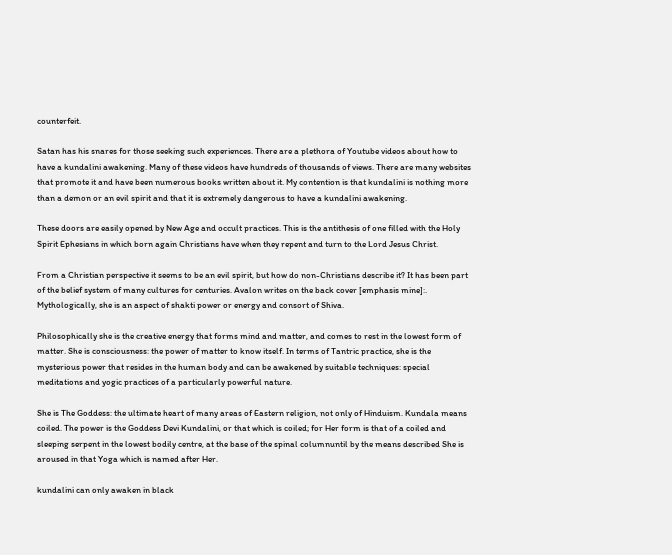counterfeit.

Satan has his snares for those seeking such experiences. There are a plethora of Youtube videos about how to have a kundalini awakening. Many of these videos have hundreds of thousands of views. There are many websites that promote it and have been numerous books written about it. My contention is that kundalini is nothing more than a demon or an evil spirit and that it is extremely dangerous to have a kundalini awakening.

These doors are easily opened by New Age and occult practices. This is the antithesis of one filled with the Holy Spirit Ephesians in which born again Christians have when they repent and turn to the Lord Jesus Christ.

From a Christian perspective it seems to be an evil spirit, but how do non-Christians describe it? It has been part of the belief system of many cultures for centuries. Avalon writes on the back cover [emphasis mine]:. Mythologically, she is an aspect of shakti power or energy and consort of Shiva.

Philosophically she is the creative energy that forms mind and matter, and comes to rest in the lowest form of matter. She is consciousness: the power of matter to know itself. In terms of Tantric practice, she is the mysterious power that resides in the human body and can be awakened by suitable techniques: special meditations and yogic practices of a particularly powerful nature.

She is The Goddess: the ultimate heart of many areas of Eastern religion, not only of Hinduism. Kundala means coiled. The power is the Goddess Devi Kundalini, or that which is coiled; for Her form is that of a coiled and sleeping serpent in the lowest bodily centre, at the base of the spinal columnuntil by the means described She is aroused in that Yoga which is named after Her.

kundalini can only awaken in black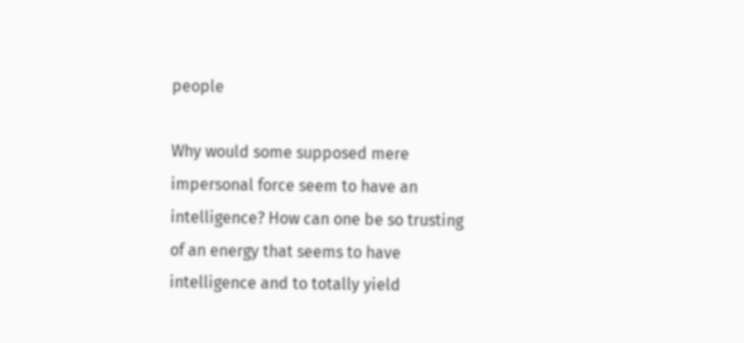people

Why would some supposed mere impersonal force seem to have an intelligence? How can one be so trusting of an energy that seems to have intelligence and to totally yield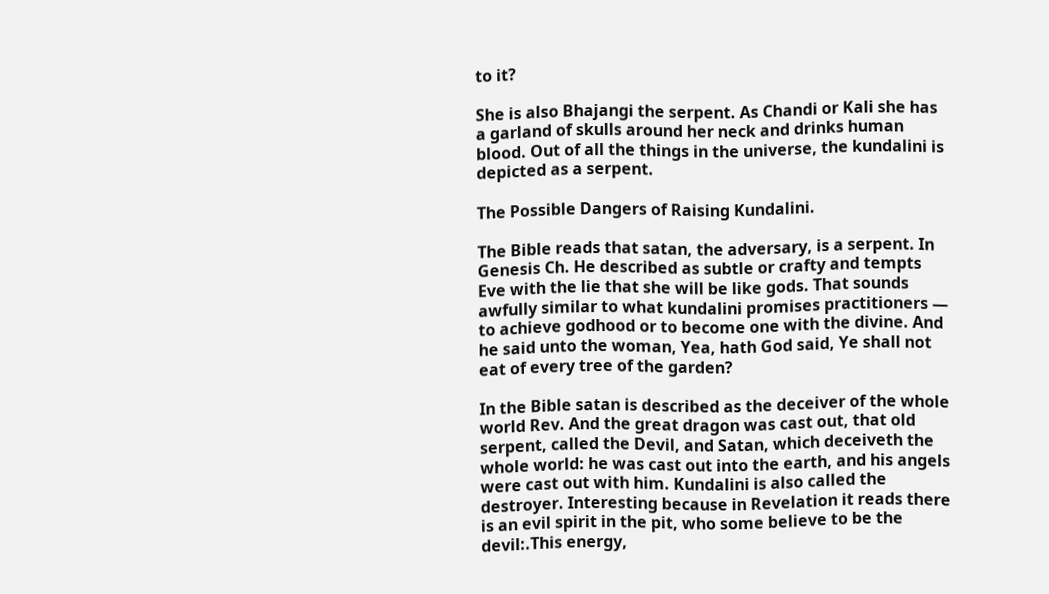to it?

She is also Bhajangi the serpent. As Chandi or Kali she has a garland of skulls around her neck and drinks human blood. Out of all the things in the universe, the kundalini is depicted as a serpent.

The Possible Dangers of Raising Kundalini.

The Bible reads that satan, the adversary, is a serpent. In Genesis Ch. He described as subtle or crafty and tempts Eve with the lie that she will be like gods. That sounds awfully similar to what kundalini promises practitioners — to achieve godhood or to become one with the divine. And he said unto the woman, Yea, hath God said, Ye shall not eat of every tree of the garden?

In the Bible satan is described as the deceiver of the whole world Rev. And the great dragon was cast out, that old serpent, called the Devil, and Satan, which deceiveth the whole world: he was cast out into the earth, and his angels were cast out with him. Kundalini is also called the destroyer. Interesting because in Revelation it reads there is an evil spirit in the pit, who some believe to be the devil:.This energy,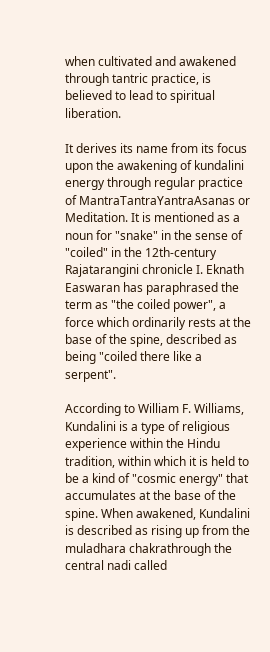when cultivated and awakened through tantric practice, is believed to lead to spiritual liberation.

It derives its name from its focus upon the awakening of kundalini energy through regular practice of MantraTantraYantraAsanas or Meditation. It is mentioned as a noun for "snake" in the sense of "coiled" in the 12th-century Rajatarangini chronicle I. Eknath Easwaran has paraphrased the term as "the coiled power", a force which ordinarily rests at the base of the spine, described as being "coiled there like a serpent".

According to William F. Williams, Kundalini is a type of religious experience within the Hindu tradition, within which it is held to be a kind of "cosmic energy" that accumulates at the base of the spine. When awakened, Kundalini is described as rising up from the muladhara chakrathrough the central nadi called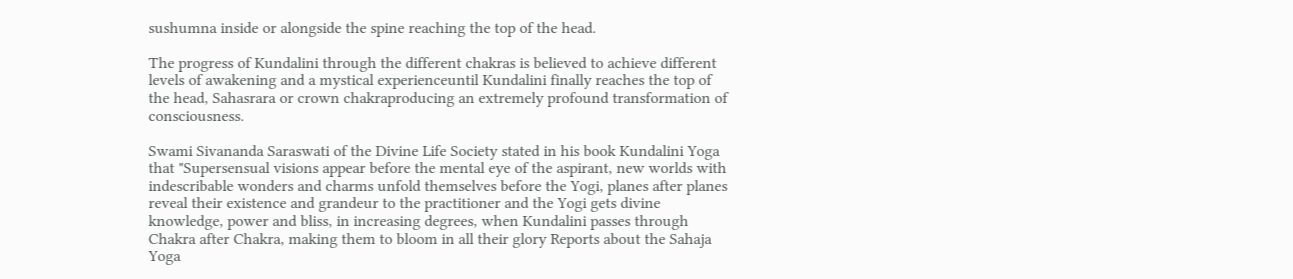sushumna inside or alongside the spine reaching the top of the head.

The progress of Kundalini through the different chakras is believed to achieve different levels of awakening and a mystical experienceuntil Kundalini finally reaches the top of the head, Sahasrara or crown chakraproducing an extremely profound transformation of consciousness.

Swami Sivananda Saraswati of the Divine Life Society stated in his book Kundalini Yoga that "Supersensual visions appear before the mental eye of the aspirant, new worlds with indescribable wonders and charms unfold themselves before the Yogi, planes after planes reveal their existence and grandeur to the practitioner and the Yogi gets divine knowledge, power and bliss, in increasing degrees, when Kundalini passes through Chakra after Chakra, making them to bloom in all their glory Reports about the Sahaja Yoga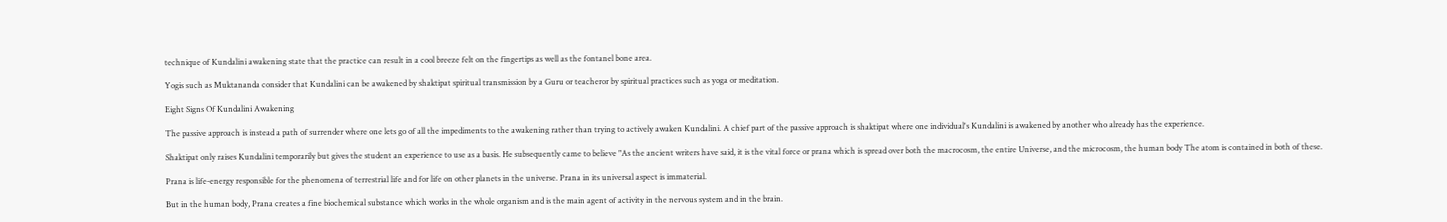technique of Kundalini awakening state that the practice can result in a cool breeze felt on the fingertips as well as the fontanel bone area.

Yogis such as Muktananda consider that Kundalini can be awakened by shaktipat spiritual transmission by a Guru or teacheror by spiritual practices such as yoga or meditation.

Eight Signs Of Kundalini Awakening

The passive approach is instead a path of surrender where one lets go of all the impediments to the awakening rather than trying to actively awaken Kundalini. A chief part of the passive approach is shaktipat where one individual's Kundalini is awakened by another who already has the experience.

Shaktipat only raises Kundalini temporarily but gives the student an experience to use as a basis. He subsequently came to believe "As the ancient writers have said, it is the vital force or prana which is spread over both the macrocosm, the entire Universe, and the microcosm, the human body The atom is contained in both of these.

Prana is life-energy responsible for the phenomena of terrestrial life and for life on other planets in the universe. Prana in its universal aspect is immaterial.

But in the human body, Prana creates a fine biochemical substance which works in the whole organism and is the main agent of activity in the nervous system and in the brain.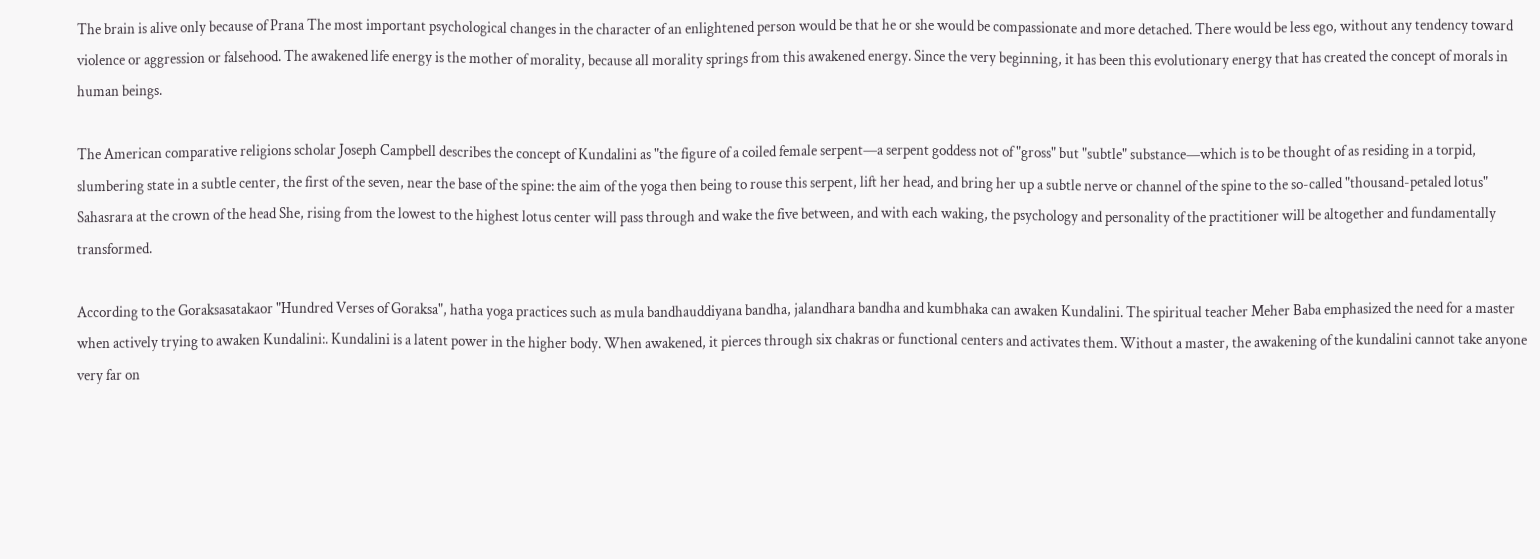The brain is alive only because of Prana The most important psychological changes in the character of an enlightened person would be that he or she would be compassionate and more detached. There would be less ego, without any tendency toward violence or aggression or falsehood. The awakened life energy is the mother of morality, because all morality springs from this awakened energy. Since the very beginning, it has been this evolutionary energy that has created the concept of morals in human beings.

The American comparative religions scholar Joseph Campbell describes the concept of Kundalini as "the figure of a coiled female serpent—a serpent goddess not of "gross" but "subtle" substance—which is to be thought of as residing in a torpid, slumbering state in a subtle center, the first of the seven, near the base of the spine: the aim of the yoga then being to rouse this serpent, lift her head, and bring her up a subtle nerve or channel of the spine to the so-called "thousand-petaled lotus" Sahasrara at the crown of the head She, rising from the lowest to the highest lotus center will pass through and wake the five between, and with each waking, the psychology and personality of the practitioner will be altogether and fundamentally transformed.

According to the Goraksasatakaor "Hundred Verses of Goraksa", hatha yoga practices such as mula bandhauddiyana bandha, jalandhara bandha and kumbhaka can awaken Kundalini. The spiritual teacher Meher Baba emphasized the need for a master when actively trying to awaken Kundalini:. Kundalini is a latent power in the higher body. When awakened, it pierces through six chakras or functional centers and activates them. Without a master, the awakening of the kundalini cannot take anyone very far on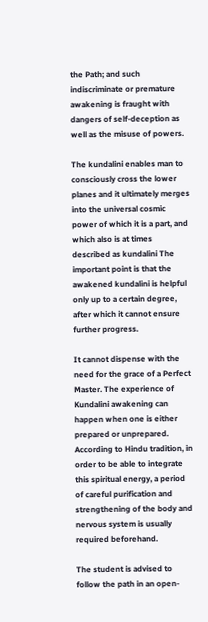the Path; and such indiscriminate or premature awakening is fraught with dangers of self-deception as well as the misuse of powers.

The kundalini enables man to consciously cross the lower planes and it ultimately merges into the universal cosmic power of which it is a part, and which also is at times described as kundalini The important point is that the awakened kundalini is helpful only up to a certain degree, after which it cannot ensure further progress.

It cannot dispense with the need for the grace of a Perfect Master. The experience of Kundalini awakening can happen when one is either prepared or unprepared. According to Hindu tradition, in order to be able to integrate this spiritual energy, a period of careful purification and strengthening of the body and nervous system is usually required beforehand.

The student is advised to follow the path in an open-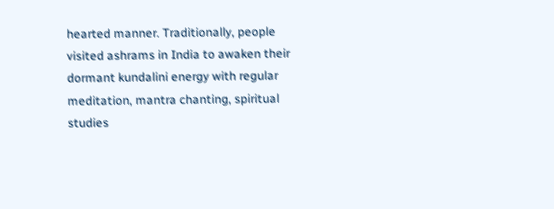hearted manner. Traditionally, people visited ashrams in India to awaken their dormant kundalini energy with regular meditation, mantra chanting, spiritual studies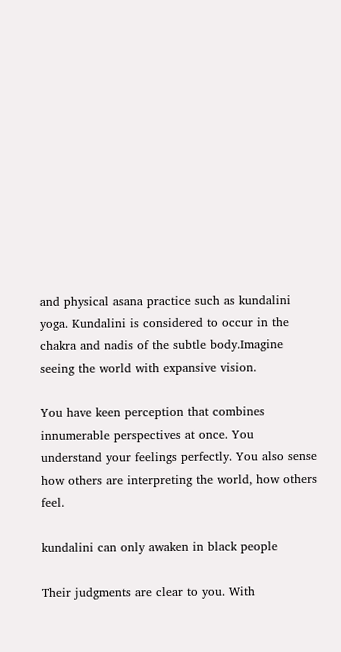and physical asana practice such as kundalini yoga. Kundalini is considered to occur in the chakra and nadis of the subtle body.Imagine seeing the world with expansive vision.

You have keen perception that combines innumerable perspectives at once. You understand your feelings perfectly. You also sense how others are interpreting the world, how others feel.

kundalini can only awaken in black people

Their judgments are clear to you. With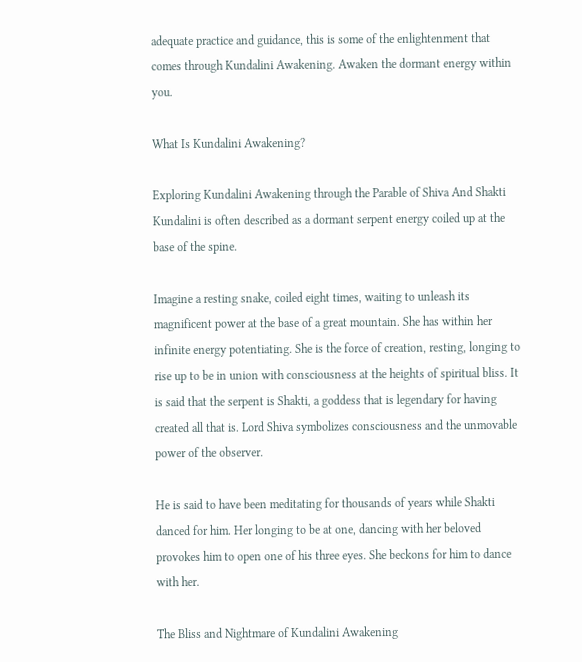adequate practice and guidance, this is some of the enlightenment that comes through Kundalini Awakening. Awaken the dormant energy within you.

What Is Kundalini Awakening?

Exploring Kundalini Awakening through the Parable of Shiva And Shakti Kundalini is often described as a dormant serpent energy coiled up at the base of the spine.

Imagine a resting snake, coiled eight times, waiting to unleash its magnificent power at the base of a great mountain. She has within her infinite energy potentiating. She is the force of creation, resting, longing to rise up to be in union with consciousness at the heights of spiritual bliss. It is said that the serpent is Shakti, a goddess that is legendary for having created all that is. Lord Shiva symbolizes consciousness and the unmovable power of the observer.

He is said to have been meditating for thousands of years while Shakti danced for him. Her longing to be at one, dancing with her beloved provokes him to open one of his three eyes. She beckons for him to dance with her.

The Bliss and Nightmare of Kundalini Awakening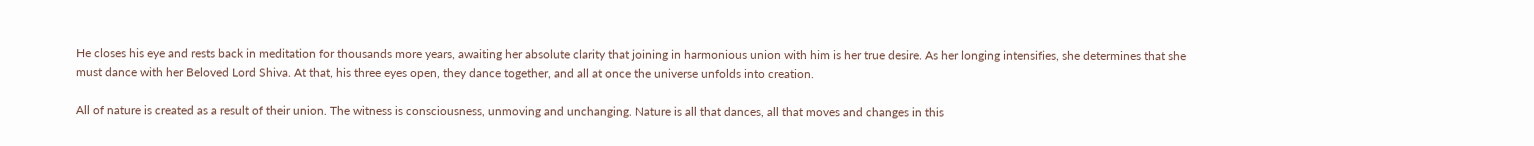He closes his eye and rests back in meditation for thousands more years, awaiting her absolute clarity that joining in harmonious union with him is her true desire. As her longing intensifies, she determines that she must dance with her Beloved Lord Shiva. At that, his three eyes open, they dance together, and all at once the universe unfolds into creation.

All of nature is created as a result of their union. The witness is consciousness, unmoving and unchanging. Nature is all that dances, all that moves and changes in this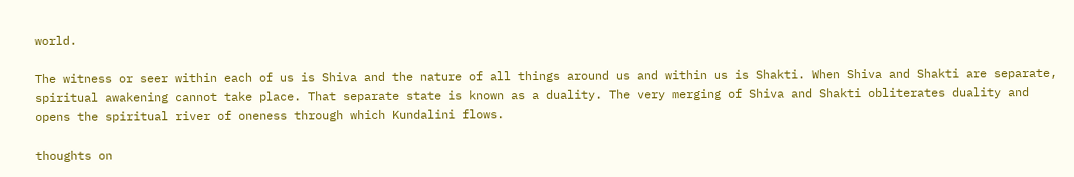world.

The witness or seer within each of us is Shiva and the nature of all things around us and within us is Shakti. When Shiva and Shakti are separate, spiritual awakening cannot take place. That separate state is known as a duality. The very merging of Shiva and Shakti obliterates duality and opens the spiritual river of oneness through which Kundalini flows.

thoughts on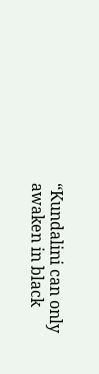“Kundalini can only awaken in black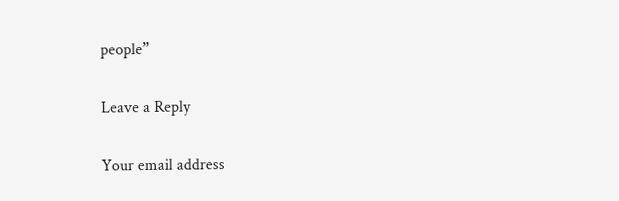people”

Leave a Reply

Your email address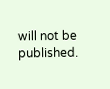will not be published.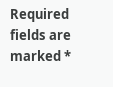Required fields are marked *